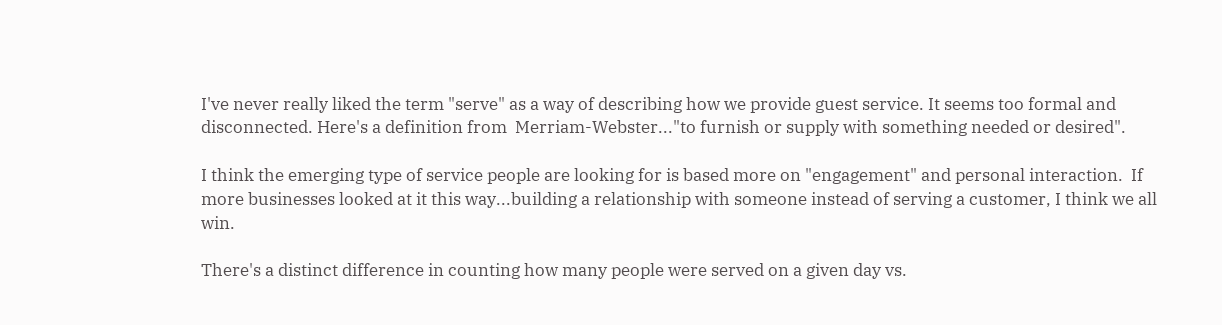I've never really liked the term "serve" as a way of describing how we provide guest service. It seems too formal and disconnected. Here's a definition from  Merriam-Webster..."to furnish or supply with something needed or desired".

I think the emerging type of service people are looking for is based more on "engagement" and personal interaction.  If more businesses looked at it this way...building a relationship with someone instead of serving a customer, I think we all win.

There's a distinct difference in counting how many people were served on a given day vs.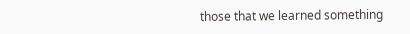those that we learned something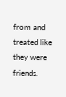from and treated like they were friends.